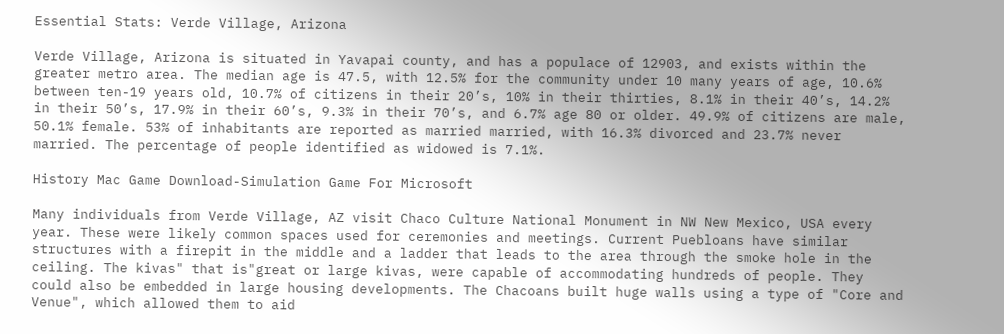Essential Stats: Verde Village, Arizona

Verde Village, Arizona is situated in Yavapai county, and has a populace of 12903, and exists within the greater metro area. The median age is 47.5, with 12.5% for the community under 10 many years of age, 10.6% between ten-19 years old, 10.7% of citizens in their 20’s, 10% in their thirties, 8.1% in their 40’s, 14.2% in their 50’s, 17.9% in their 60’s, 9.3% in their 70’s, and 6.7% age 80 or older. 49.9% of citizens are male, 50.1% female. 53% of inhabitants are reported as married married, with 16.3% divorced and 23.7% never married. The percentage of people identified as widowed is 7.1%.

History Mac Game Download-Simulation Game For Microsoft

Many individuals from Verde Village, AZ visit Chaco Culture National Monument in NW New Mexico, USA every  year. These were likely common spaces used for ceremonies and meetings. Current Puebloans have similar structures with a firepit in the middle and a ladder that leads to the area through the smoke hole in the ceiling. The kivas" that is"great or large kivas, were capable of accommodating hundreds of people. They could also be embedded in large housing developments. The Chacoans built huge walls using a type of "Core and Venue", which allowed them to aid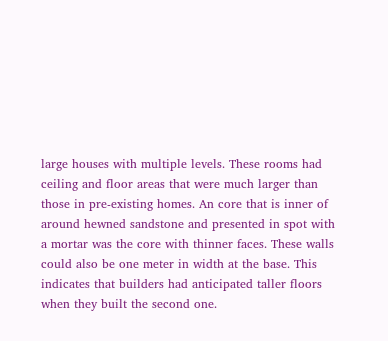large houses with multiple levels. These rooms had ceiling and floor areas that were much larger than those in pre-existing homes. An core that is inner of around hewned sandstone and presented in spot with a mortar was the core with thinner faces. These walls could also be one meter in width at the base. This indicates that builders had anticipated taller floors when they built the second one.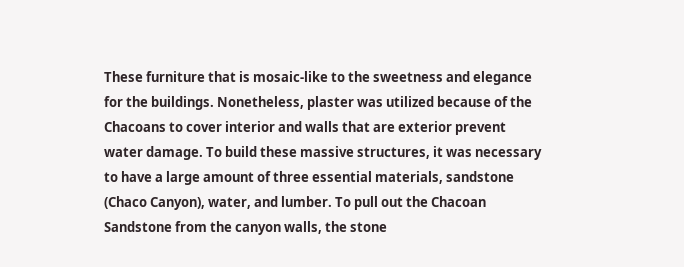These furniture that is mosaic-like to the sweetness and elegance for the buildings. Nonetheless, plaster was utilized because of the Chacoans to cover interior and walls that are exterior prevent water damage. To build these massive structures, it was necessary to have a large amount of three essential materials, sandstone (Chaco Canyon), water, and lumber. To pull out the Chacoan Sandstone from the canyon walls, the stone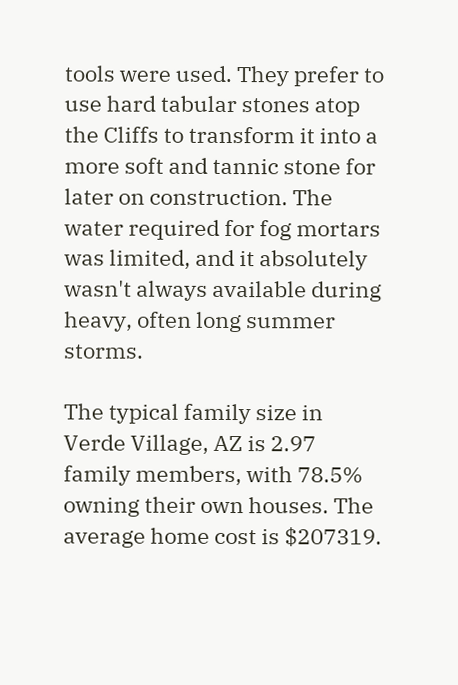tools were used. They prefer to use hard tabular stones atop the Cliffs to transform it into a more soft and tannic stone for later on construction. The water required for fog mortars was limited, and it absolutely wasn't always available during heavy, often long summer storms.

The typical family size in Verde Village, AZ is 2.97 family members, with 78.5% owning their own houses. The average home cost is $207319.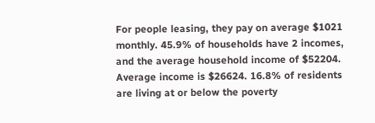For people leasing, they pay on average $1021 monthly. 45.9% of households have 2 incomes, and the average household income of $52204. Average income is $26624. 16.8% of residents are living at or below the poverty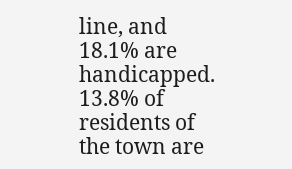line, and 18.1% are handicapped. 13.8% of residents of the town are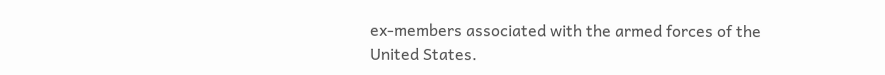ex-members associated with the armed forces of the United States.